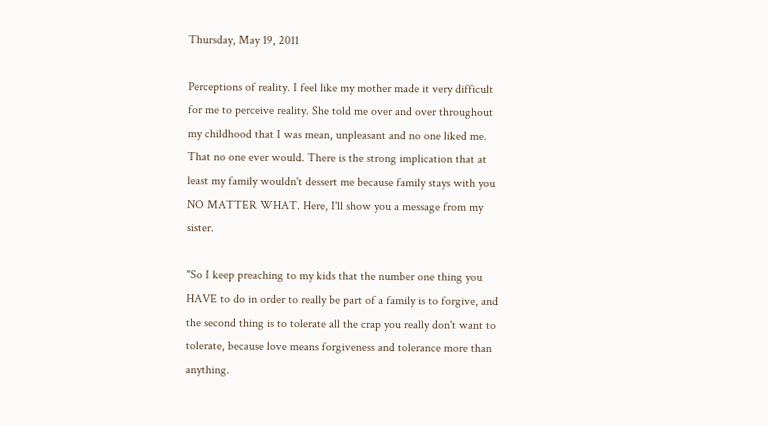Thursday, May 19, 2011

Perceptions of reality. I feel like my mother made it very difficult for me to perceive reality. She told me over and over throughout my childhood that I was mean, unpleasant and no one liked me. That no one ever would. There is the strong implication that at least my family wouldn't dessert me because family stays with you NO MATTER WHAT. Here, I'll show you a message from my sister.

"So I keep preaching to my kids that the number one thing you HAVE to do in order to really be part of a family is to forgive, and the second thing is to tolerate all the crap you really don't want to tolerate, because love means forgiveness and tolerance more than anything.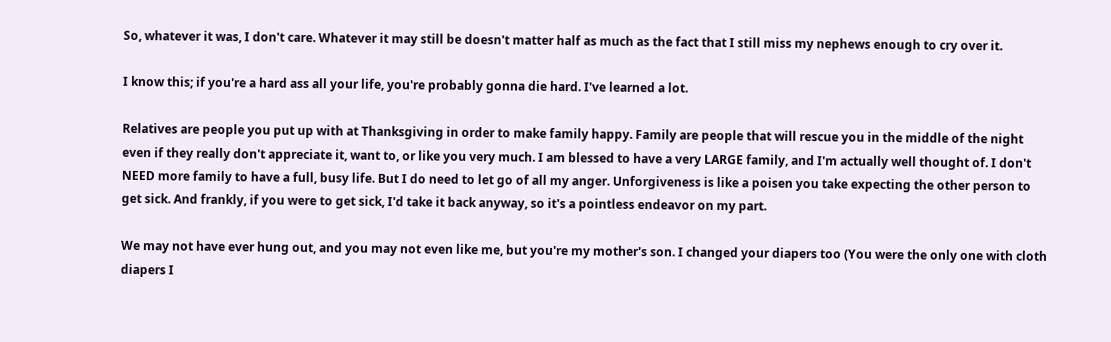So, whatever it was, I don't care. Whatever it may still be doesn't matter half as much as the fact that I still miss my nephews enough to cry over it.

I know this; if you're a hard ass all your life, you're probably gonna die hard. I've learned a lot.

Relatives are people you put up with at Thanksgiving in order to make family happy. Family are people that will rescue you in the middle of the night even if they really don't appreciate it, want to, or like you very much. I am blessed to have a very LARGE family, and I'm actually well thought of. I don't NEED more family to have a full, busy life. But I do need to let go of all my anger. Unforgiveness is like a poisen you take expecting the other person to get sick. And frankly, if you were to get sick, I'd take it back anyway, so it's a pointless endeavor on my part.

We may not have ever hung out, and you may not even like me, but you're my mother's son. I changed your diapers too (You were the only one with cloth diapers I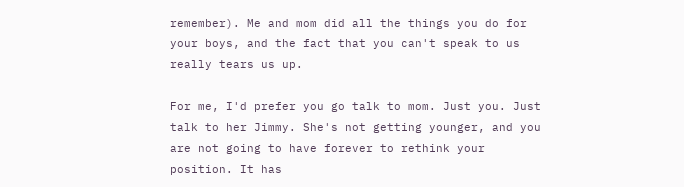remember). Me and mom did all the things you do for your boys, and the fact that you can't speak to us really tears us up.

For me, I'd prefer you go talk to mom. Just you. Just talk to her Jimmy. She's not getting younger, and you are not going to have forever to rethink your position. It has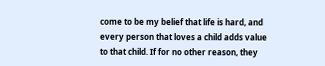come to be my belief that life is hard, and every person that loves a child adds value to that child. If for no other reason, they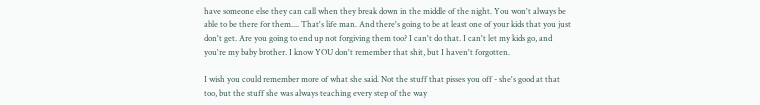have someone else they can call when they break down in the middle of the night. You won't always be able to be there for them.... That's life man. And there's going to be at least one of your kids that you just don't get. Are you going to end up not forgiving them too? I can't do that. I can't let my kids go, and you're my baby brother. I know YOU don't remember that shit, but I haven't forgotten.

I wish you could remember more of what she said. Not the stuff that pisses you off - she's good at that too, but the stuff she was always teaching every step of the way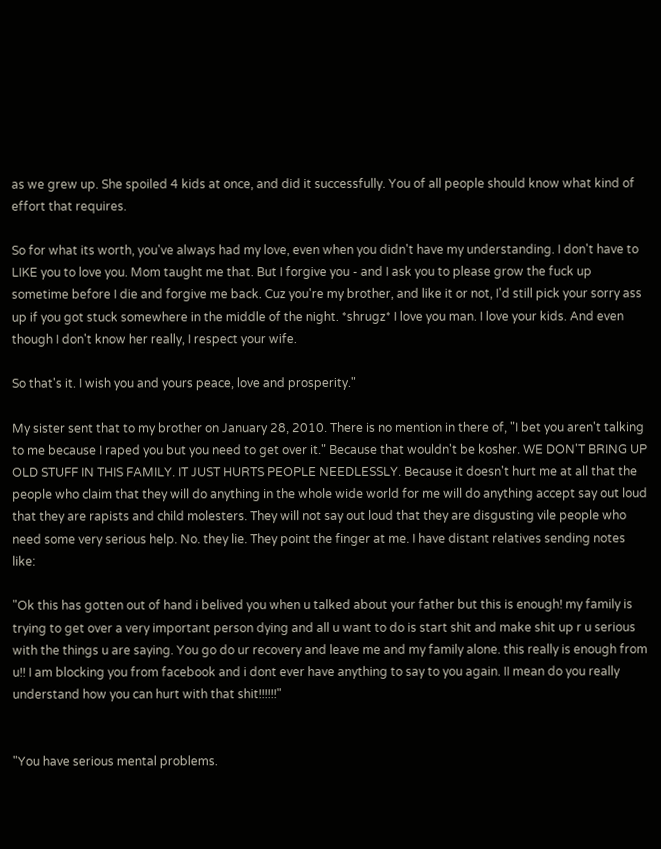as we grew up. She spoiled 4 kids at once, and did it successfully. You of all people should know what kind of effort that requires.

So for what its worth, you've always had my love, even when you didn't have my understanding. I don't have to LIKE you to love you. Mom taught me that. But I forgive you - and I ask you to please grow the fuck up sometime before I die and forgive me back. Cuz you're my brother, and like it or not, I'd still pick your sorry ass up if you got stuck somewhere in the middle of the night. *shrugz* I love you man. I love your kids. And even though I don't know her really, I respect your wife.

So that's it. I wish you and yours peace, love and prosperity."

My sister sent that to my brother on January 28, 2010. There is no mention in there of, "I bet you aren't talking to me because I raped you but you need to get over it." Because that wouldn't be kosher. WE DON'T BRING UP OLD STUFF IN THIS FAMILY. IT JUST HURTS PEOPLE NEEDLESSLY. Because it doesn't hurt me at all that the people who claim that they will do anything in the whole wide world for me will do anything accept say out loud that they are rapists and child molesters. They will not say out loud that they are disgusting vile people who need some very serious help. No. they lie. They point the finger at me. I have distant relatives sending notes like:

"Ok this has gotten out of hand i belived you when u talked about your father but this is enough! my family is trying to get over a very important person dying and all u want to do is start shit and make shit up r u serious with the things u are saying. You go do ur recovery and leave me and my family alone. this really is enough from u!! I am blocking you from facebook and i dont ever have anything to say to you again. II mean do you really understand how you can hurt with that shit!!!!!!"


"You have serious mental problems.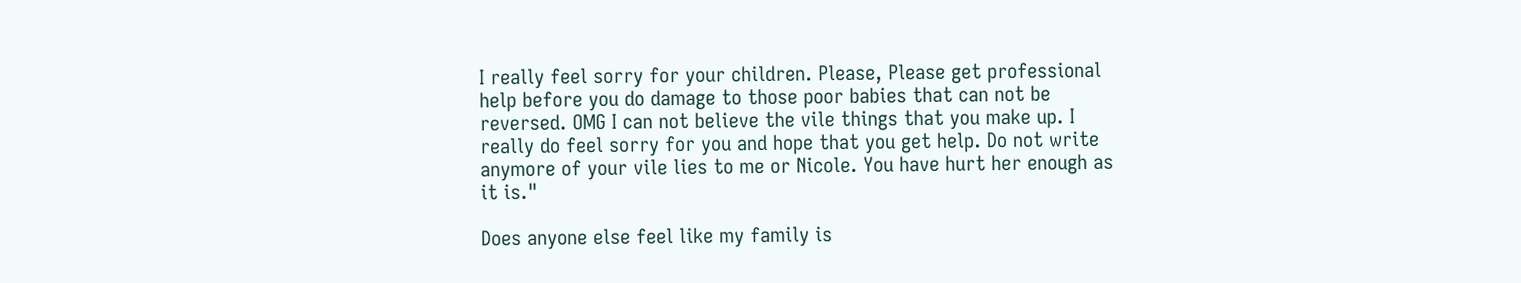I really feel sorry for your children. Please, Please get professional help before you do damage to those poor babies that can not be reversed. OMG I can not believe the vile things that you make up. I really do feel sorry for you and hope that you get help. Do not write anymore of your vile lies to me or Nicole. You have hurt her enough as it is."

Does anyone else feel like my family is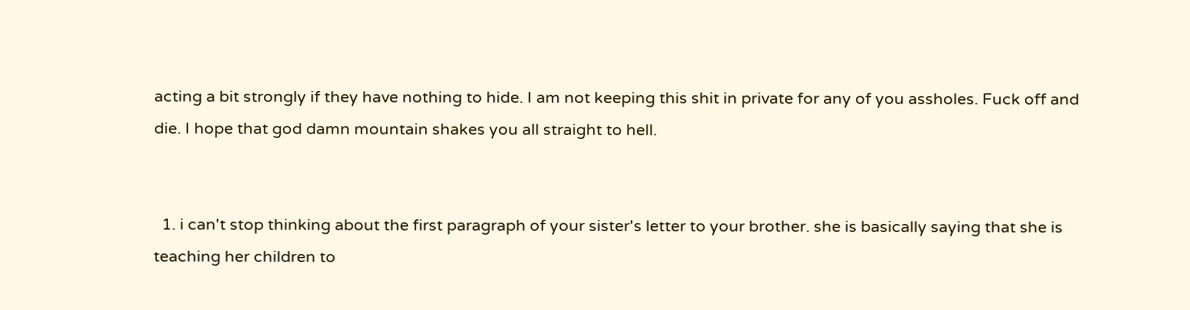acting a bit strongly if they have nothing to hide. I am not keeping this shit in private for any of you assholes. Fuck off and die. I hope that god damn mountain shakes you all straight to hell.


  1. i can't stop thinking about the first paragraph of your sister's letter to your brother. she is basically saying that she is teaching her children to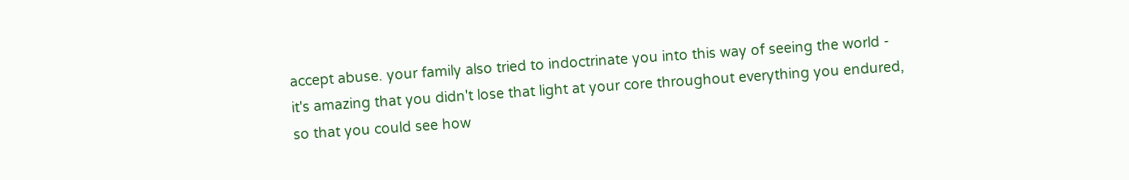accept abuse. your family also tried to indoctrinate you into this way of seeing the world - it's amazing that you didn't lose that light at your core throughout everything you endured, so that you could see how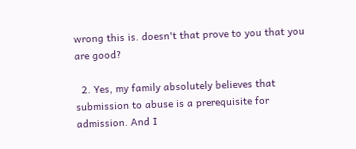wrong this is. doesn't that prove to you that you are good?

  2. Yes, my family absolutely believes that submission to abuse is a prerequisite for admission. And I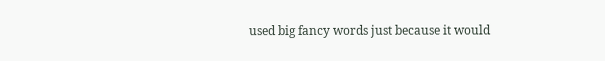used big fancy words just because it would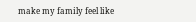make my family feel like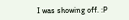I was showing off. :P